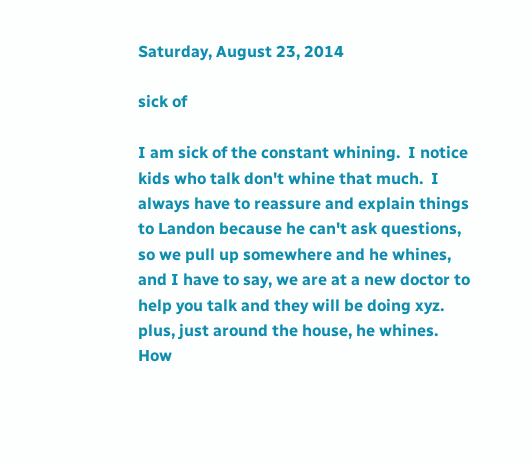Saturday, August 23, 2014

sick of

I am sick of the constant whining.  I notice kids who talk don't whine that much.  I always have to reassure and explain things to Landon because he can't ask questions, so we pull up somewhere and he whines, and I have to say, we are at a new doctor to help you talk and they will be doing xyz.  plus, just around the house, he whines.  How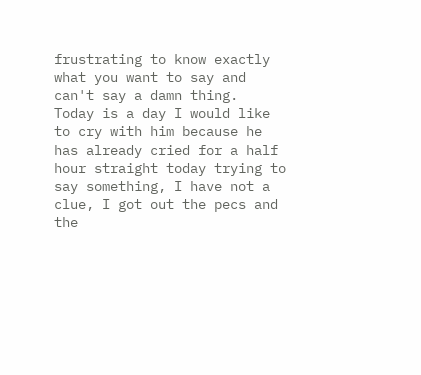frustrating to know exactly what you want to say and can't say a damn thing.  Today is a day I would like to cry with him because he has already cried for a half hour straight today trying to say something, I have not a clue, I got out the pecs and the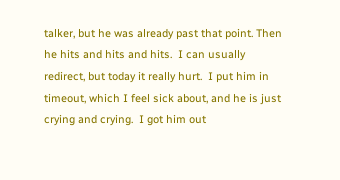talker, but he was already past that point. Then he hits and hits and hits.  I can usually redirect, but today it really hurt.  I put him in timeout, which I feel sick about, and he is just crying and crying.  I got him out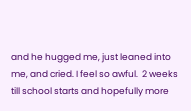and he hugged me, just leaned into me, and cried. I feel so awful.  2 weeks till school starts and hopefully more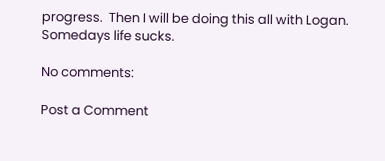progress.  Then I will be doing this all with Logan.  Somedays life sucks.

No comments:

Post a Comment